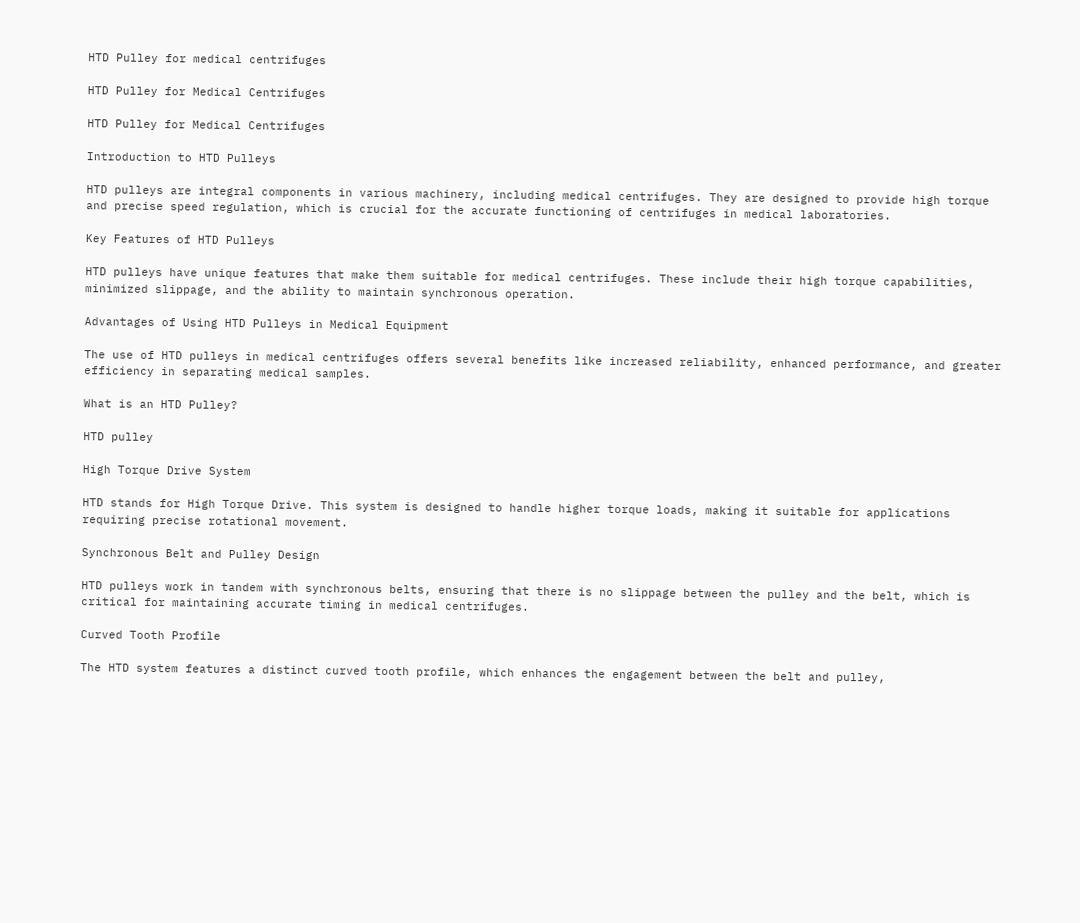HTD Pulley for medical centrifuges

HTD Pulley for Medical Centrifuges

HTD Pulley for Medical Centrifuges

Introduction to HTD Pulleys

HTD pulleys are integral components in various machinery, including medical centrifuges. They are designed to provide high torque and precise speed regulation, which is crucial for the accurate functioning of centrifuges in medical laboratories.

Key Features of HTD Pulleys

HTD pulleys have unique features that make them suitable for medical centrifuges. These include their high torque capabilities, minimized slippage, and the ability to maintain synchronous operation.

Advantages of Using HTD Pulleys in Medical Equipment

The use of HTD pulleys in medical centrifuges offers several benefits like increased reliability, enhanced performance, and greater efficiency in separating medical samples.

What is an HTD Pulley?

HTD pulley

High Torque Drive System

HTD stands for High Torque Drive. This system is designed to handle higher torque loads, making it suitable for applications requiring precise rotational movement.

Synchronous Belt and Pulley Design

HTD pulleys work in tandem with synchronous belts, ensuring that there is no slippage between the pulley and the belt, which is critical for maintaining accurate timing in medical centrifuges.

Curved Tooth Profile

The HTD system features a distinct curved tooth profile, which enhances the engagement between the belt and pulley,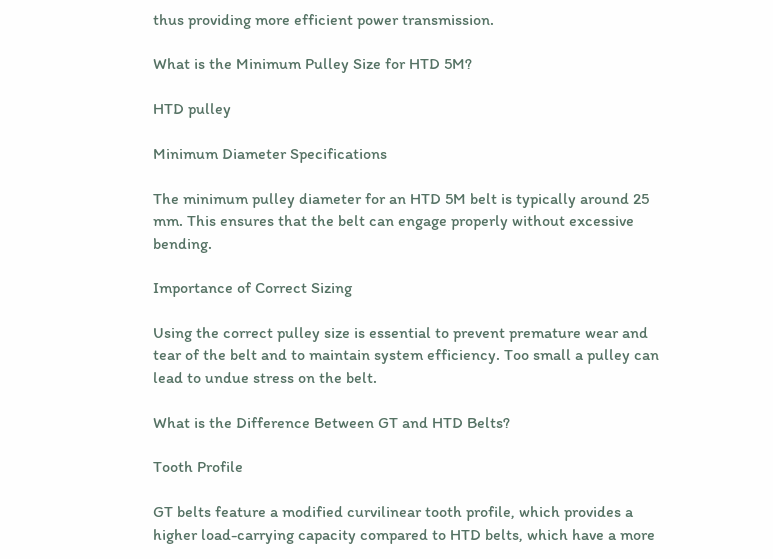thus providing more efficient power transmission.

What is the Minimum Pulley Size for HTD 5M?

HTD pulley

Minimum Diameter Specifications

The minimum pulley diameter for an HTD 5M belt is typically around 25 mm. This ensures that the belt can engage properly without excessive bending.

Importance of Correct Sizing

Using the correct pulley size is essential to prevent premature wear and tear of the belt and to maintain system efficiency. Too small a pulley can lead to undue stress on the belt.

What is the Difference Between GT and HTD Belts?

Tooth Profile

GT belts feature a modified curvilinear tooth profile, which provides a higher load-carrying capacity compared to HTD belts, which have a more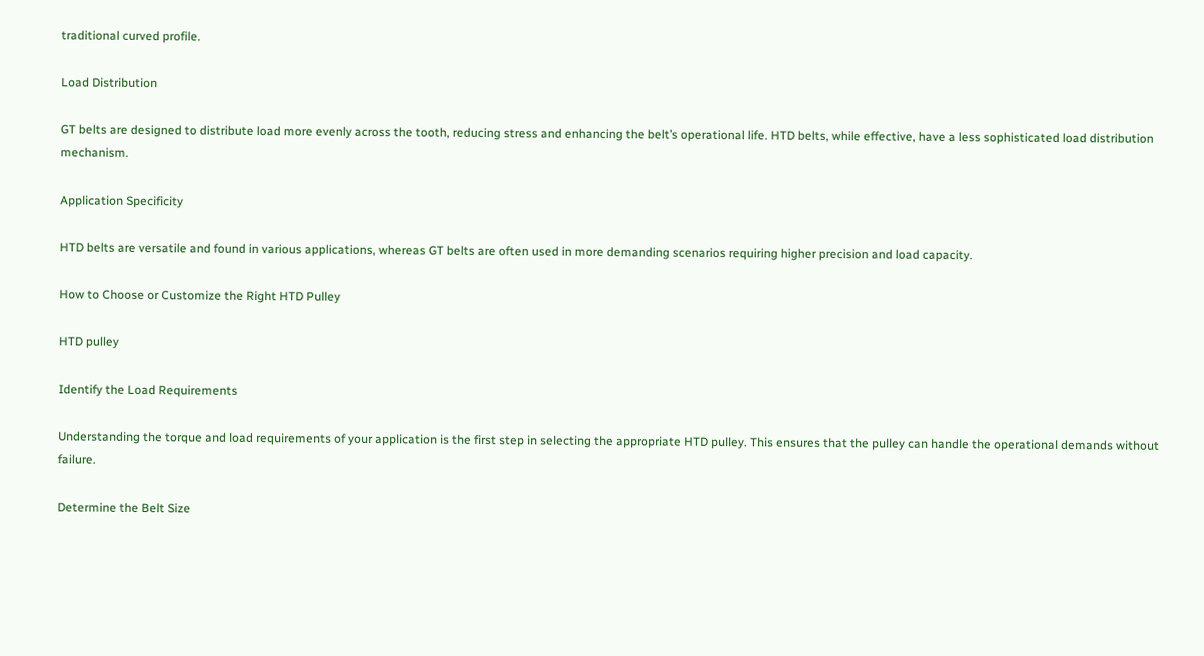traditional curved profile.

Load Distribution

GT belts are designed to distribute load more evenly across the tooth, reducing stress and enhancing the belt’s operational life. HTD belts, while effective, have a less sophisticated load distribution mechanism.

Application Specificity

HTD belts are versatile and found in various applications, whereas GT belts are often used in more demanding scenarios requiring higher precision and load capacity.

How to Choose or Customize the Right HTD Pulley

HTD pulley

Identify the Load Requirements

Understanding the torque and load requirements of your application is the first step in selecting the appropriate HTD pulley. This ensures that the pulley can handle the operational demands without failure.

Determine the Belt Size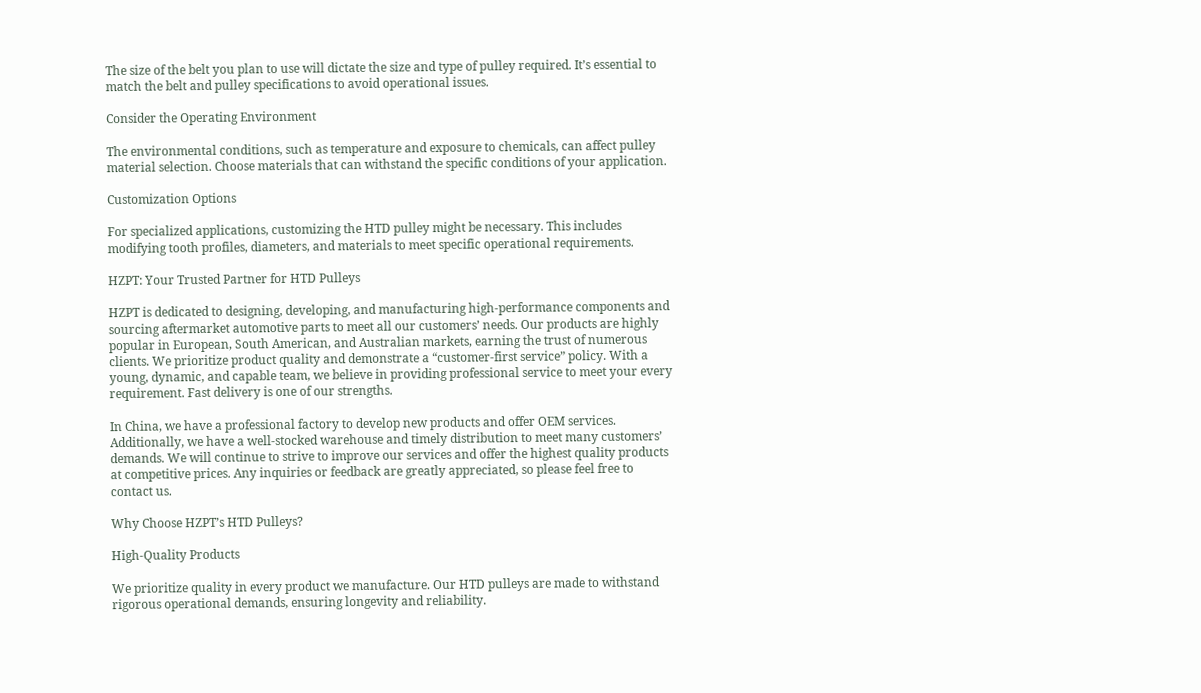The size of the belt you plan to use will dictate the size and type of pulley required. It’s essential to match the belt and pulley specifications to avoid operational issues.

Consider the Operating Environment

The environmental conditions, such as temperature and exposure to chemicals, can affect pulley material selection. Choose materials that can withstand the specific conditions of your application.

Customization Options

For specialized applications, customizing the HTD pulley might be necessary. This includes modifying tooth profiles, diameters, and materials to meet specific operational requirements.

HZPT: Your Trusted Partner for HTD Pulleys

HZPT is dedicated to designing, developing, and manufacturing high-performance components and sourcing aftermarket automotive parts to meet all our customers’ needs. Our products are highly popular in European, South American, and Australian markets, earning the trust of numerous clients. We prioritize product quality and demonstrate a “customer-first service” policy. With a young, dynamic, and capable team, we believe in providing professional service to meet your every requirement. Fast delivery is one of our strengths.

In China, we have a professional factory to develop new products and offer OEM services. Additionally, we have a well-stocked warehouse and timely distribution to meet many customers’ demands. We will continue to strive to improve our services and offer the highest quality products at competitive prices. Any inquiries or feedback are greatly appreciated, so please feel free to contact us.

Why Choose HZPT’s HTD Pulleys?

High-Quality Products

We prioritize quality in every product we manufacture. Our HTD pulleys are made to withstand rigorous operational demands, ensuring longevity and reliability.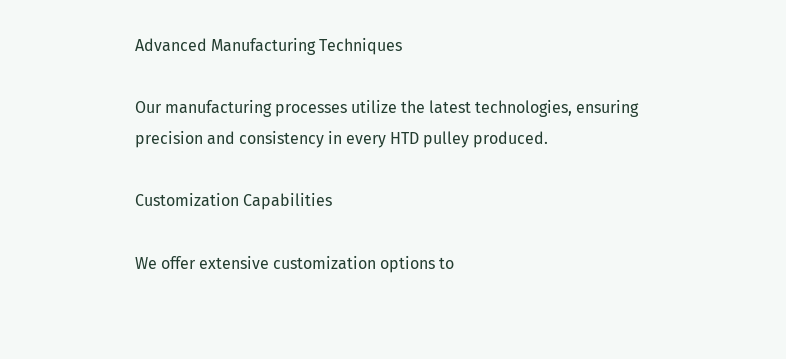Advanced Manufacturing Techniques

Our manufacturing processes utilize the latest technologies, ensuring precision and consistency in every HTD pulley produced.

Customization Capabilities

We offer extensive customization options to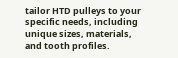tailor HTD pulleys to your specific needs, including unique sizes, materials, and tooth profiles.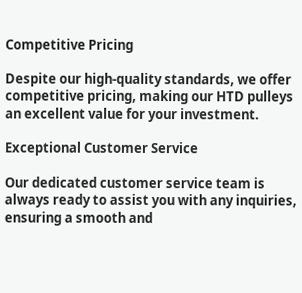Competitive Pricing

Despite our high-quality standards, we offer competitive pricing, making our HTD pulleys an excellent value for your investment.

Exceptional Customer Service

Our dedicated customer service team is always ready to assist you with any inquiries, ensuring a smooth and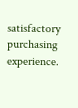satisfactory purchasing experience.